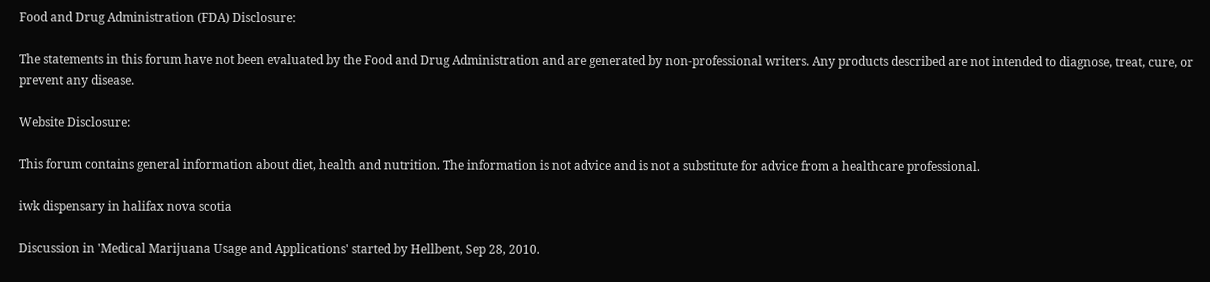Food and Drug Administration (FDA) Disclosure:

The statements in this forum have not been evaluated by the Food and Drug Administration and are generated by non-professional writers. Any products described are not intended to diagnose, treat, cure, or prevent any disease.

Website Disclosure:

This forum contains general information about diet, health and nutrition. The information is not advice and is not a substitute for advice from a healthcare professional.

iwk dispensary in halifax nova scotia

Discussion in 'Medical Marijuana Usage and Applications' started by Hellbent, Sep 28, 2010.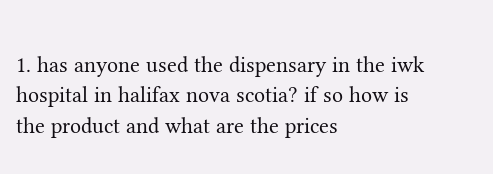1. has anyone used the dispensary in the iwk hospital in halifax nova scotia? if so how is the product and what are the prices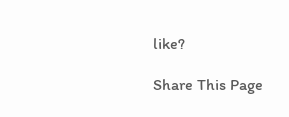like?

Share This Page